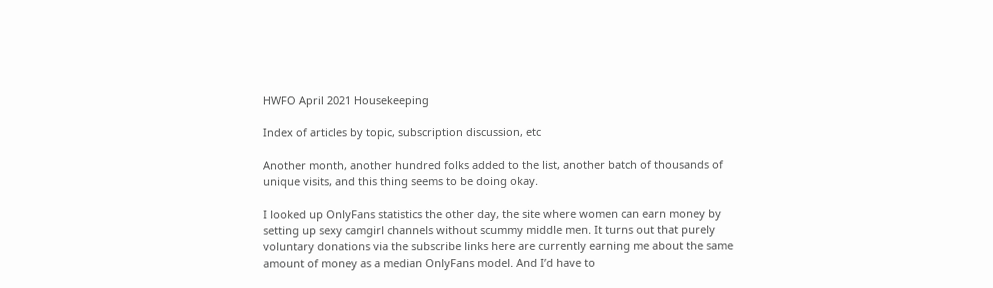HWFO April 2021 Housekeeping

Index of articles by topic, subscription discussion, etc

Another month, another hundred folks added to the list, another batch of thousands of unique visits, and this thing seems to be doing okay.

I looked up OnlyFans statistics the other day, the site where women can earn money by setting up sexy camgirl channels without scummy middle men. It turns out that purely voluntary donations via the subscribe links here are currently earning me about the same amount of money as a median OnlyFans model. And I’d have to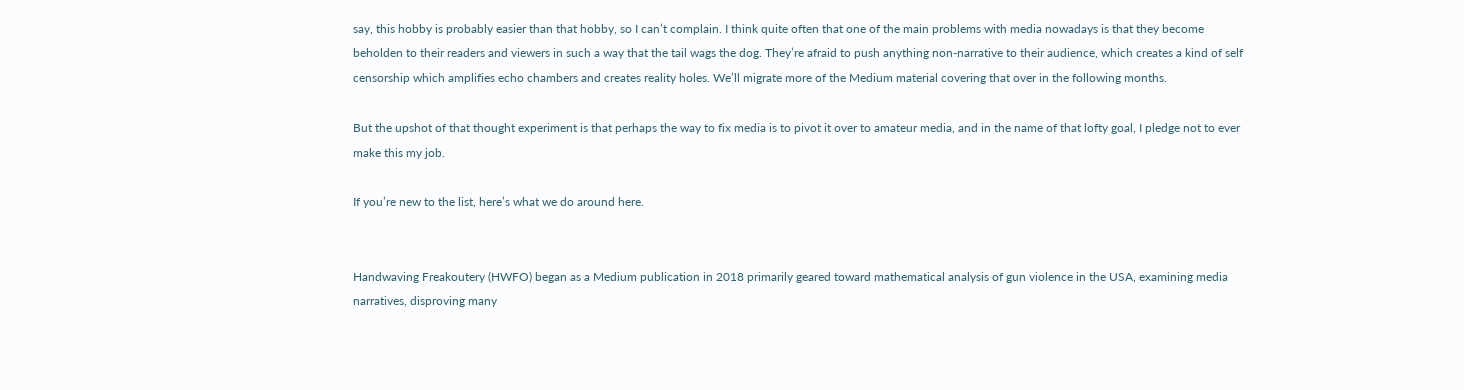say, this hobby is probably easier than that hobby, so I can’t complain. I think quite often that one of the main problems with media nowadays is that they become beholden to their readers and viewers in such a way that the tail wags the dog. They’re afraid to push anything non-narrative to their audience, which creates a kind of self censorship which amplifies echo chambers and creates reality holes. We’ll migrate more of the Medium material covering that over in the following months.

But the upshot of that thought experiment is that perhaps the way to fix media is to pivot it over to amateur media, and in the name of that lofty goal, I pledge not to ever make this my job.

If you’re new to the list, here’s what we do around here.


Handwaving Freakoutery (HWFO) began as a Medium publication in 2018 primarily geared toward mathematical analysis of gun violence in the USA, examining media narratives, disproving many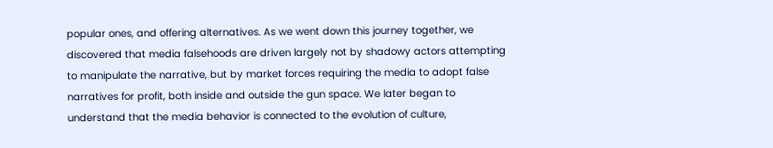popular ones, and offering alternatives. As we went down this journey together, we discovered that media falsehoods are driven largely not by shadowy actors attempting to manipulate the narrative, but by market forces requiring the media to adopt false narratives for profit, both inside and outside the gun space. We later began to understand that the media behavior is connected to the evolution of culture,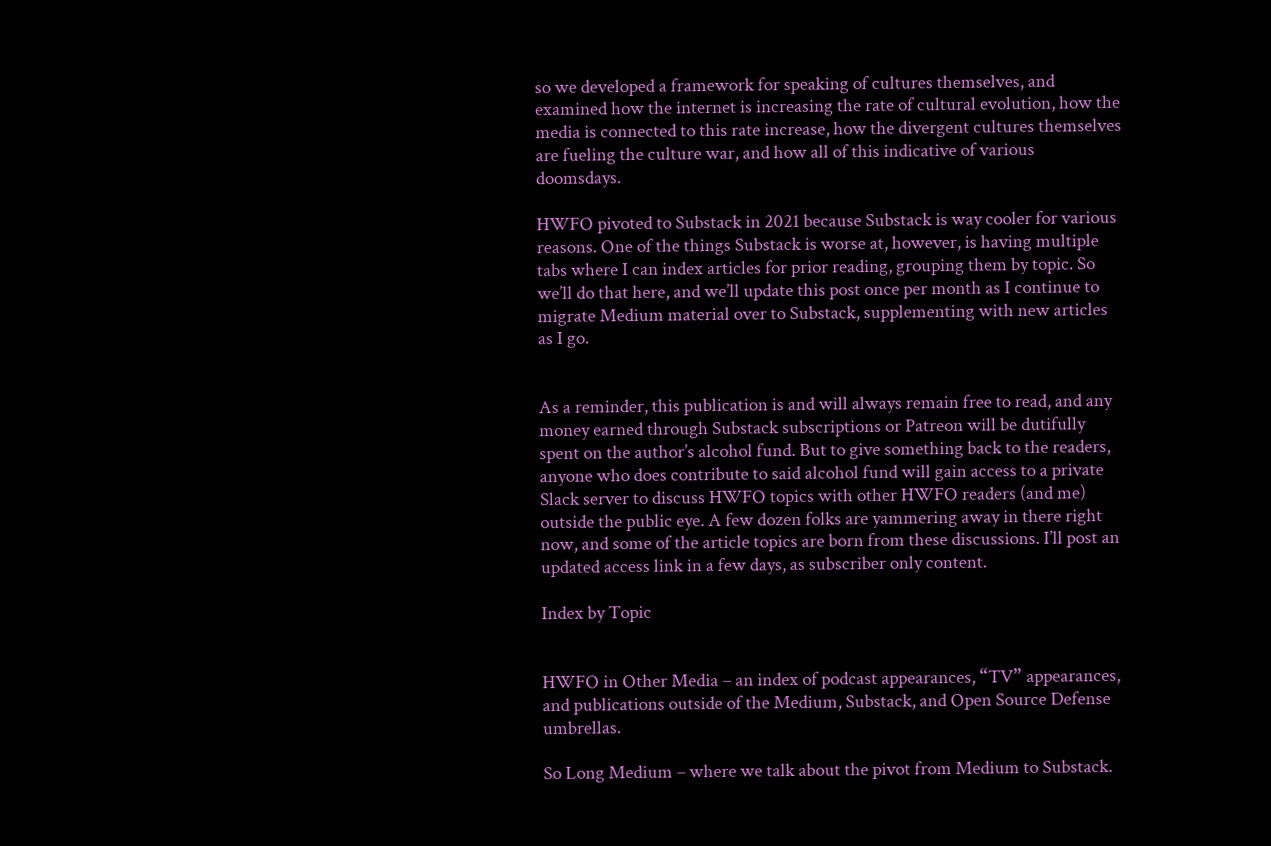so we developed a framework for speaking of cultures themselves, and examined how the internet is increasing the rate of cultural evolution, how the media is connected to this rate increase, how the divergent cultures themselves are fueling the culture war, and how all of this indicative of various doomsdays.

HWFO pivoted to Substack in 2021 because Substack is way cooler for various reasons. One of the things Substack is worse at, however, is having multiple tabs where I can index articles for prior reading, grouping them by topic. So we’ll do that here, and we’ll update this post once per month as I continue to migrate Medium material over to Substack, supplementing with new articles as I go.


As a reminder, this publication is and will always remain free to read, and any money earned through Substack subscriptions or Patreon will be dutifully spent on the author’s alcohol fund. But to give something back to the readers, anyone who does contribute to said alcohol fund will gain access to a private Slack server to discuss HWFO topics with other HWFO readers (and me) outside the public eye. A few dozen folks are yammering away in there right now, and some of the article topics are born from these discussions. I’ll post an updated access link in a few days, as subscriber only content.

Index by Topic


HWFO in Other Media – an index of podcast appearances, “TV” appearances, and publications outside of the Medium, Substack, and Open Source Defense umbrellas.

So Long Medium – where we talk about the pivot from Medium to Substack.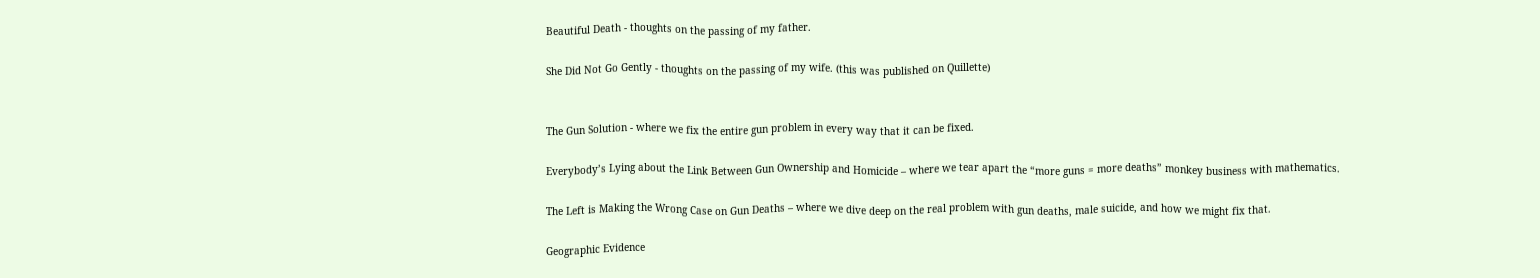Beautiful Death - thoughts on the passing of my father.

She Did Not Go Gently - thoughts on the passing of my wife. (this was published on Quillette)


The Gun Solution - where we fix the entire gun problem in every way that it can be fixed.

Everybody’s Lying about the Link Between Gun Ownership and Homicide – where we tear apart the “more guns = more deaths” monkey business with mathematics.

The Left is Making the Wrong Case on Gun Deaths – where we dive deep on the real problem with gun deaths, male suicide, and how we might fix that.

Geographic Evidence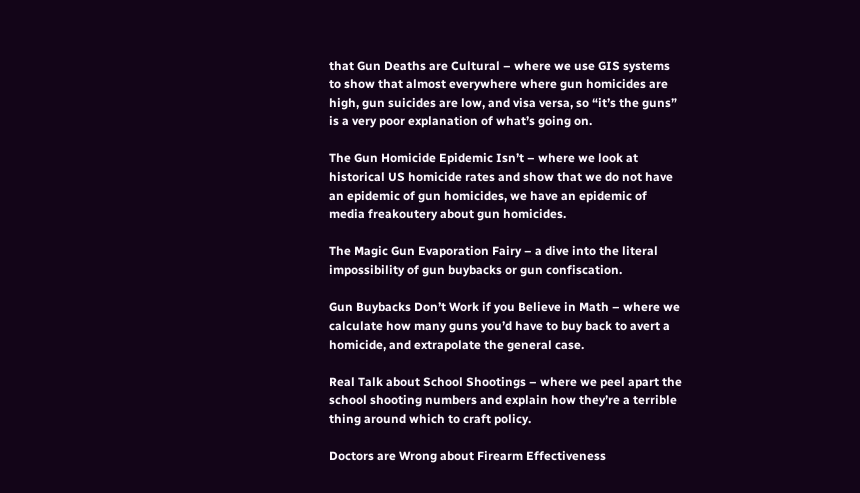that Gun Deaths are Cultural – where we use GIS systems to show that almost everywhere where gun homicides are high, gun suicides are low, and visa versa, so “it’s the guns” is a very poor explanation of what’s going on.

The Gun Homicide Epidemic Isn’t – where we look at historical US homicide rates and show that we do not have an epidemic of gun homicides, we have an epidemic of media freakoutery about gun homicides.

The Magic Gun Evaporation Fairy – a dive into the literal impossibility of gun buybacks or gun confiscation.

Gun Buybacks Don’t Work if you Believe in Math – where we calculate how many guns you’d have to buy back to avert a homicide, and extrapolate the general case.

Real Talk about School Shootings – where we peel apart the school shooting numbers and explain how they’re a terrible thing around which to craft policy.

Doctors are Wrong about Firearm Effectiveness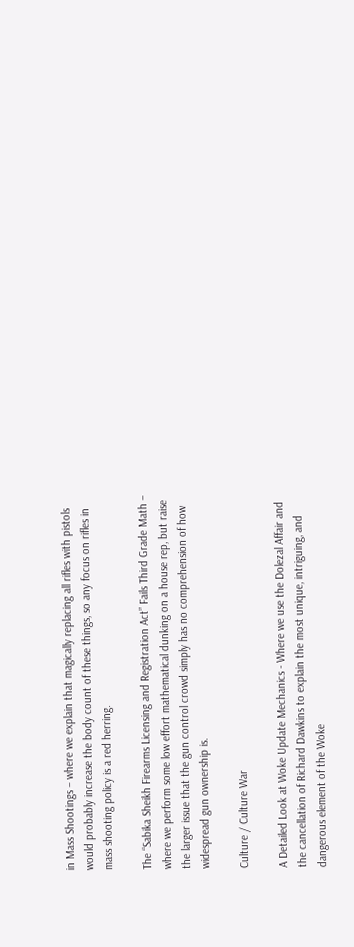in Mass Shootings – where we explain that magically replacing all rifles with pistols would probably increase the body count of these things, so any focus on rifles in mass shooting policy is a red herring.

The “Sabika Sheikh Firearms Licensing and Registration Act” Fails Third Grade Math – where we perform some low effort mathematical dunking on a house rep, but raise the larger issue that the gun control crowd simply has no comprehension of how widespread gun ownership is.

Culture / Culture War

A Detailed Look at Woke Update Mechanics - Where we use the Dolezal Affair and the cancellation of Richard Dawkins to explain the most unique, intriguing, and dangerous element of the Woke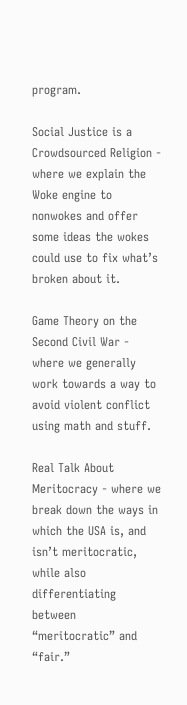program.

Social Justice is a Crowdsourced Religion - where we explain the Woke engine to nonwokes and offer some ideas the wokes could use to fix what’s broken about it.

Game Theory on the Second Civil War - where we generally work towards a way to avoid violent conflict using math and stuff.

Real Talk About Meritocracy - where we break down the ways in which the USA is, and isn’t meritocratic, while also differentiating between “meritocratic” and “fair.”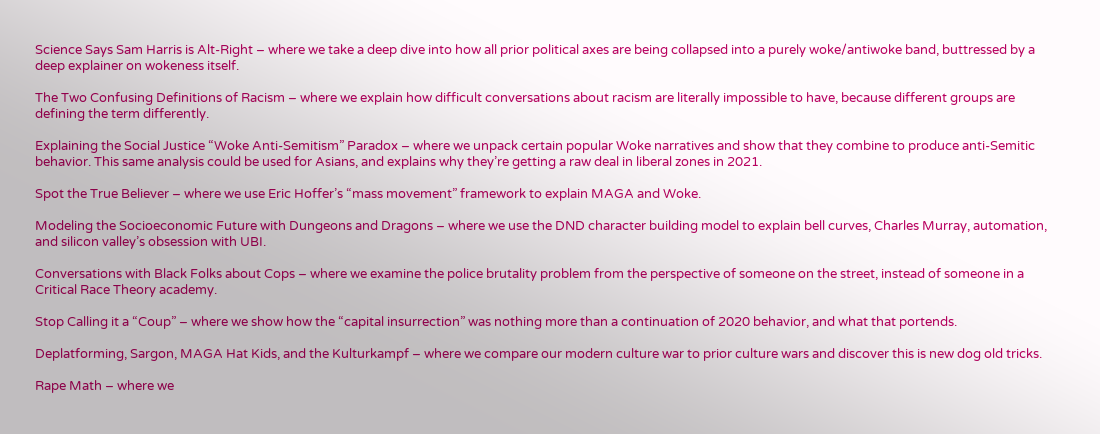Science Says Sam Harris is Alt-Right – where we take a deep dive into how all prior political axes are being collapsed into a purely woke/antiwoke band, buttressed by a deep explainer on wokeness itself.

The Two Confusing Definitions of Racism – where we explain how difficult conversations about racism are literally impossible to have, because different groups are defining the term differently.

Explaining the Social Justice “Woke Anti-Semitism” Paradox – where we unpack certain popular Woke narratives and show that they combine to produce anti-Semitic behavior. This same analysis could be used for Asians, and explains why they’re getting a raw deal in liberal zones in 2021.

Spot the True Believer – where we use Eric Hoffer’s “mass movement” framework to explain MAGA and Woke.

Modeling the Socioeconomic Future with Dungeons and Dragons – where we use the DND character building model to explain bell curves, Charles Murray, automation, and silicon valley’s obsession with UBI.

Conversations with Black Folks about Cops – where we examine the police brutality problem from the perspective of someone on the street, instead of someone in a Critical Race Theory academy.

Stop Calling it a “Coup” – where we show how the “capital insurrection” was nothing more than a continuation of 2020 behavior, and what that portends.

Deplatforming, Sargon, MAGA Hat Kids, and the Kulturkampf – where we compare our modern culture war to prior culture wars and discover this is new dog old tricks.

Rape Math – where we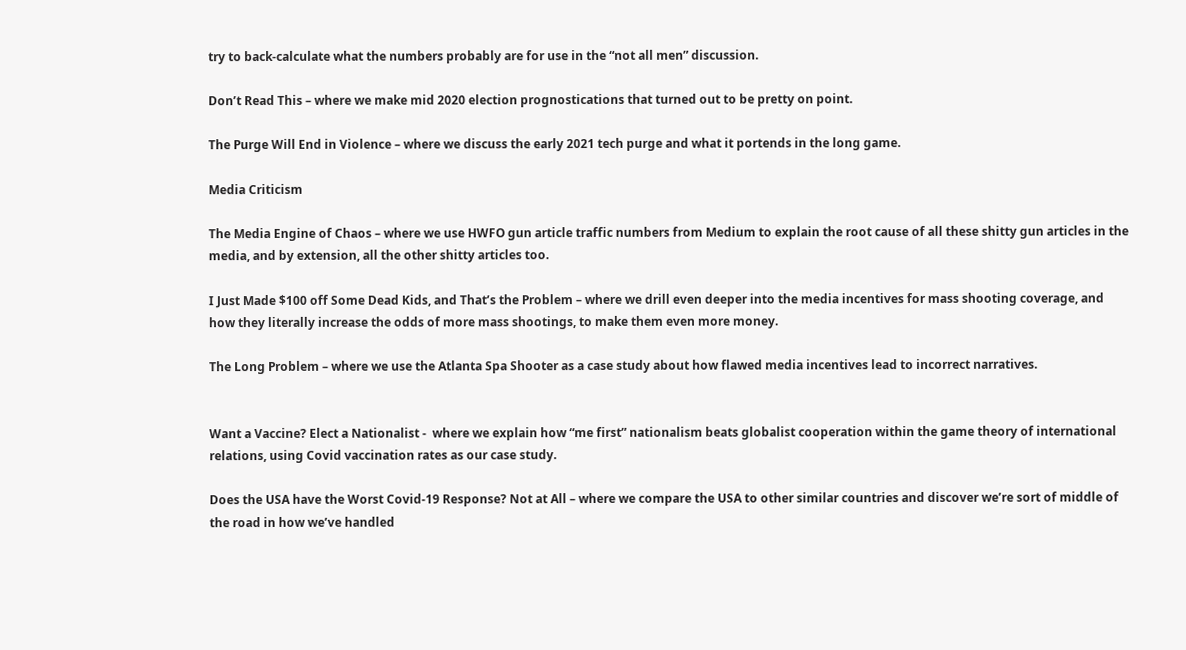try to back-calculate what the numbers probably are for use in the “not all men” discussion.

Don’t Read This – where we make mid 2020 election prognostications that turned out to be pretty on point.

The Purge Will End in Violence – where we discuss the early 2021 tech purge and what it portends in the long game.

Media Criticism

The Media Engine of Chaos – where we use HWFO gun article traffic numbers from Medium to explain the root cause of all these shitty gun articles in the media, and by extension, all the other shitty articles too.

I Just Made $100 off Some Dead Kids, and That’s the Problem – where we drill even deeper into the media incentives for mass shooting coverage, and how they literally increase the odds of more mass shootings, to make them even more money.

The Long Problem – where we use the Atlanta Spa Shooter as a case study about how flawed media incentives lead to incorrect narratives.


Want a Vaccine? Elect a Nationalist -  where we explain how “me first” nationalism beats globalist cooperation within the game theory of international relations, using Covid vaccination rates as our case study.

Does the USA have the Worst Covid-19 Response? Not at All – where we compare the USA to other similar countries and discover we’re sort of middle of the road in how we’ve handled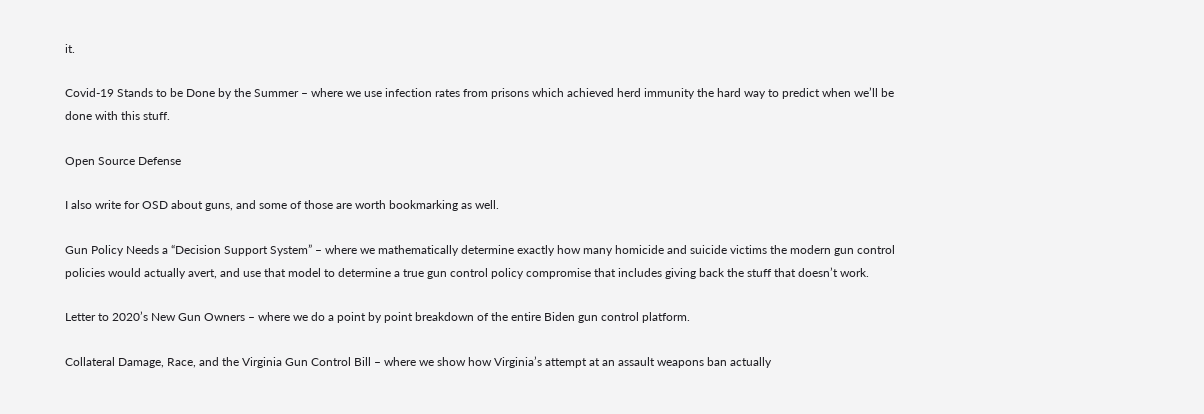it.

Covid-19 Stands to be Done by the Summer – where we use infection rates from prisons which achieved herd immunity the hard way to predict when we’ll be done with this stuff.

Open Source Defense

I also write for OSD about guns, and some of those are worth bookmarking as well.

Gun Policy Needs a “Decision Support System” – where we mathematically determine exactly how many homicide and suicide victims the modern gun control policies would actually avert, and use that model to determine a true gun control policy compromise that includes giving back the stuff that doesn’t work.

Letter to 2020’s New Gun Owners – where we do a point by point breakdown of the entire Biden gun control platform.

Collateral Damage, Race, and the Virginia Gun Control Bill – where we show how Virginia’s attempt at an assault weapons ban actually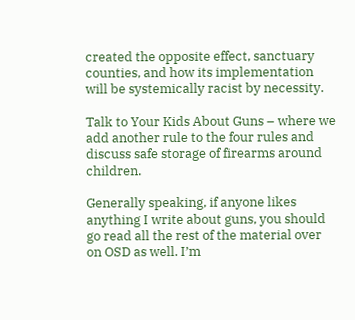created the opposite effect, sanctuary counties, and how its implementation will be systemically racist by necessity.

Talk to Your Kids About Guns – where we add another rule to the four rules and discuss safe storage of firearms around children.

Generally speaking, if anyone likes anything I write about guns, you should go read all the rest of the material over on OSD as well. I’m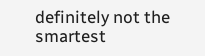definitely not the smartest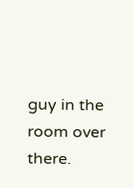guy in the room over there.